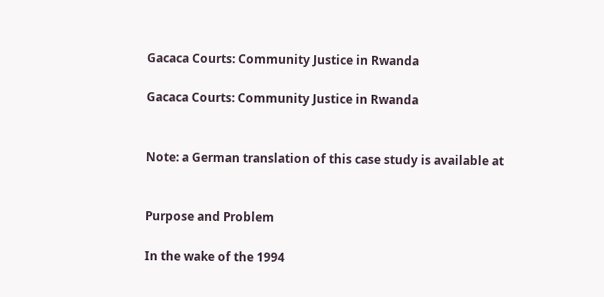Gacaca Courts: Community Justice in Rwanda

Gacaca Courts: Community Justice in Rwanda


Note: a German translation of this case study is available at


Purpose and Problem

In the wake of the 1994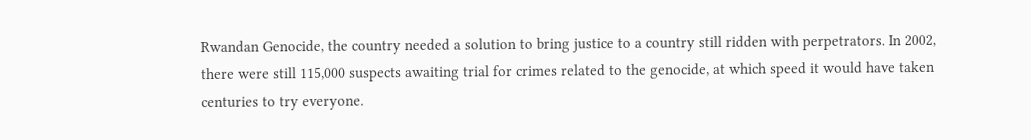Rwandan Genocide, the country needed a solution to bring justice to a country still ridden with perpetrators. In 2002, there were still 115,000 suspects awaiting trial for crimes related to the genocide, at which speed it would have taken centuries to try everyone.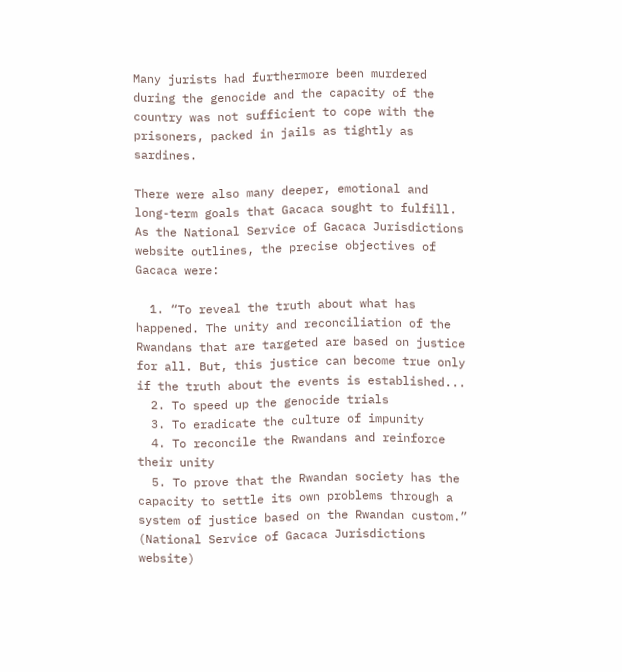Many jurists had furthermore been murdered during the genocide and the capacity of the country was not sufficient to cope with the prisoners, packed in jails as tightly as sardines.

There were also many deeper, emotional and long-term goals that Gacaca sought to fulfill. As the National Service of Gacaca Jurisdictions website outlines, the precise objectives of Gacaca were:

  1. “To reveal the truth about what has happened. The unity and reconciliation of the Rwandans that are targeted are based on justice for all. But, this justice can become true only if the truth about the events is established...
  2. To speed up the genocide trials
  3. To eradicate the culture of impunity
  4. To reconcile the Rwandans and reinforce their unity
  5. To prove that the Rwandan society has the capacity to settle its own problems through a system of justice based on the Rwandan custom.” (National Service of Gacaca Jurisdictions website)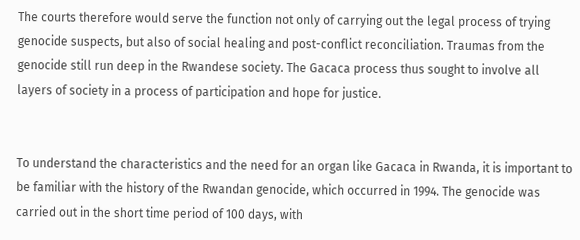The courts therefore would serve the function not only of carrying out the legal process of trying genocide suspects, but also of social healing and post-conflict reconciliation. Traumas from the genocide still run deep in the Rwandese society. The Gacaca process thus sought to involve all layers of society in a process of participation and hope for justice.


To understand the characteristics and the need for an organ like Gacaca in Rwanda, it is important to be familiar with the history of the Rwandan genocide, which occurred in 1994. The genocide was carried out in the short time period of 100 days, with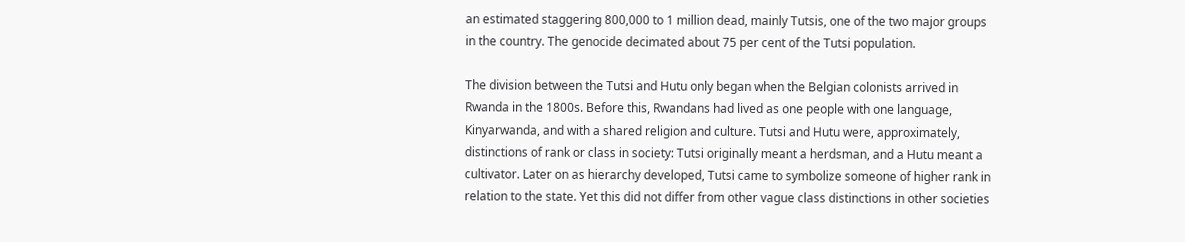an estimated staggering 800,000 to 1 million dead, mainly Tutsis, one of the two major groups in the country. The genocide decimated about 75 per cent of the Tutsi population.

The division between the Tutsi and Hutu only began when the Belgian colonists arrived in Rwanda in the 1800s. Before this, Rwandans had lived as one people with one language, Kinyarwanda, and with a shared religion and culture. Tutsi and Hutu were, approximately, distinctions of rank or class in society: Tutsi originally meant a herdsman, and a Hutu meant a cultivator. Later on as hierarchy developed, Tutsi came to symbolize someone of higher rank in relation to the state. Yet this did not differ from other vague class distinctions in other societies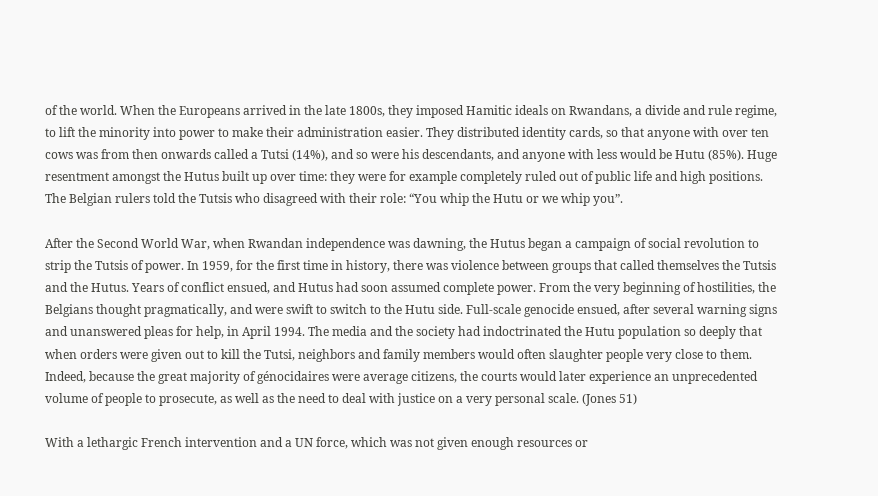of the world. When the Europeans arrived in the late 1800s, they imposed Hamitic ideals on Rwandans, a divide and rule regime, to lift the minority into power to make their administration easier. They distributed identity cards, so that anyone with over ten cows was from then onwards called a Tutsi (14%), and so were his descendants, and anyone with less would be Hutu (85%). Huge resentment amongst the Hutus built up over time: they were for example completely ruled out of public life and high positions. The Belgian rulers told the Tutsis who disagreed with their role: “You whip the Hutu or we whip you”.

After the Second World War, when Rwandan independence was dawning, the Hutus began a campaign of social revolution to strip the Tutsis of power. In 1959, for the first time in history, there was violence between groups that called themselves the Tutsis and the Hutus. Years of conflict ensued, and Hutus had soon assumed complete power. From the very beginning of hostilities, the Belgians thought pragmatically, and were swift to switch to the Hutu side. Full-scale genocide ensued, after several warning signs and unanswered pleas for help, in April 1994. The media and the society had indoctrinated the Hutu population so deeply that when orders were given out to kill the Tutsi, neighbors and family members would often slaughter people very close to them. Indeed, because the great majority of génocidaires were average citizens, the courts would later experience an unprecedented volume of people to prosecute, as well as the need to deal with justice on a very personal scale. (Jones 51)

With a lethargic French intervention and a UN force, which was not given enough resources or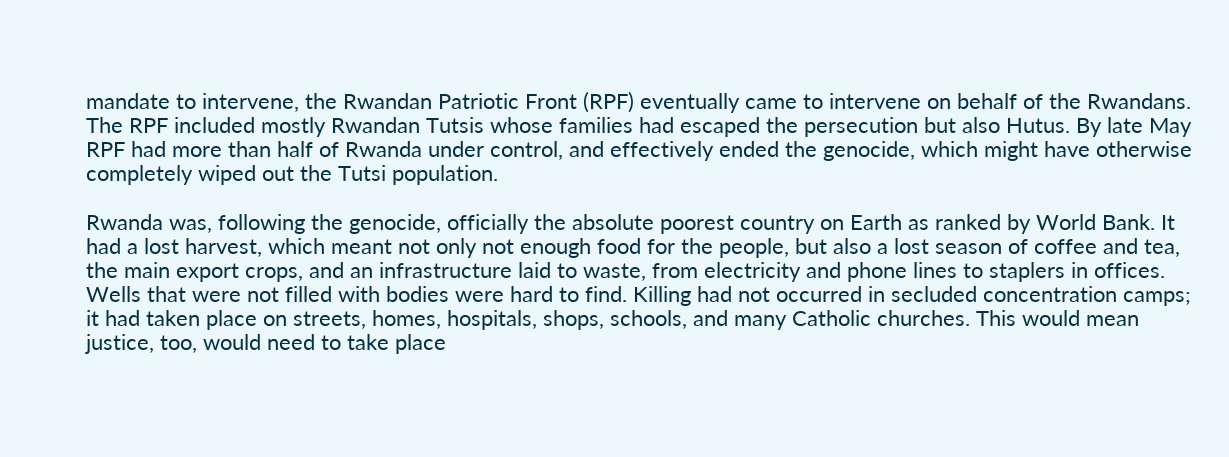mandate to intervene, the Rwandan Patriotic Front (RPF) eventually came to intervene on behalf of the Rwandans. The RPF included mostly Rwandan Tutsis whose families had escaped the persecution but also Hutus. By late May RPF had more than half of Rwanda under control, and effectively ended the genocide, which might have otherwise completely wiped out the Tutsi population.

Rwanda was, following the genocide, officially the absolute poorest country on Earth as ranked by World Bank. It had a lost harvest, which meant not only not enough food for the people, but also a lost season of coffee and tea, the main export crops, and an infrastructure laid to waste, from electricity and phone lines to staplers in offices. Wells that were not filled with bodies were hard to find. Killing had not occurred in secluded concentration camps; it had taken place on streets, homes, hospitals, shops, schools, and many Catholic churches. This would mean justice, too, would need to take place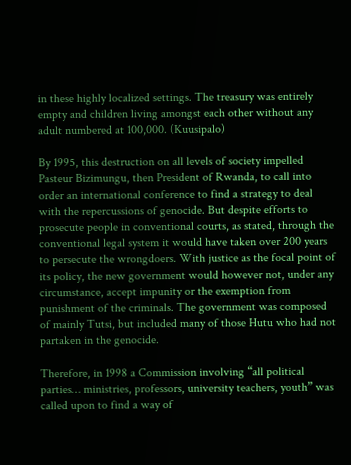in these highly localized settings. The treasury was entirely empty and children living amongst each other without any adult numbered at 100,000. (Kuusipalo)

By 1995, this destruction on all levels of society impelled Pasteur Bizimungu, then President of Rwanda, to call into order an international conference to find a strategy to deal with the repercussions of genocide. But despite efforts to prosecute people in conventional courts, as stated, through the conventional legal system it would have taken over 200 years to persecute the wrongdoers. With justice as the focal point of its policy, the new government would however not, under any circumstance, accept impunity or the exemption from punishment of the criminals. The government was composed of mainly Tutsi, but included many of those Hutu who had not partaken in the genocide.

Therefore, in 1998 a Commission involving “all political parties… ministries, professors, university teachers, youth” was called upon to find a way of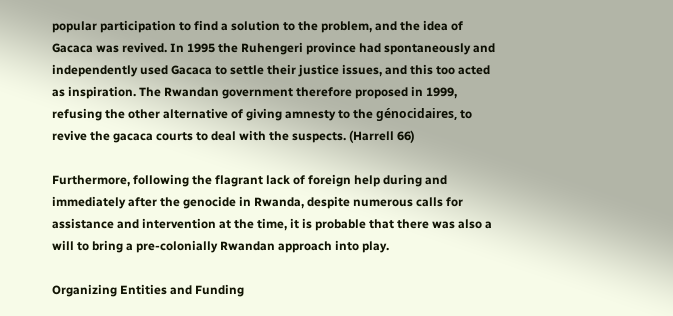popular participation to find a solution to the problem, and the idea of Gacaca was revived. In 1995 the Ruhengeri province had spontaneously and independently used Gacaca to settle their justice issues, and this too acted as inspiration. The Rwandan government therefore proposed in 1999, refusing the other alternative of giving amnesty to the génocidaires, to revive the gacaca courts to deal with the suspects. (Harrell 66)

Furthermore, following the flagrant lack of foreign help during and immediately after the genocide in Rwanda, despite numerous calls for assistance and intervention at the time, it is probable that there was also a will to bring a pre-colonially Rwandan approach into play.

Organizing Entities and Funding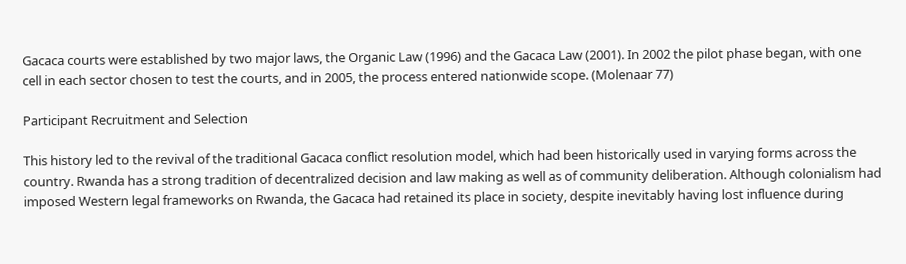Gacaca courts were established by two major laws, the Organic Law (1996) and the Gacaca Law (2001). In 2002 the pilot phase began, with one cell in each sector chosen to test the courts, and in 2005, the process entered nationwide scope. (Molenaar 77)

Participant Recruitment and Selection

This history led to the revival of the traditional Gacaca conflict resolution model, which had been historically used in varying forms across the country. Rwanda has a strong tradition of decentralized decision and law making as well as of community deliberation. Although colonialism had imposed Western legal frameworks on Rwanda, the Gacaca had retained its place in society, despite inevitably having lost influence during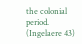the colonial period. (Ingelaere 43)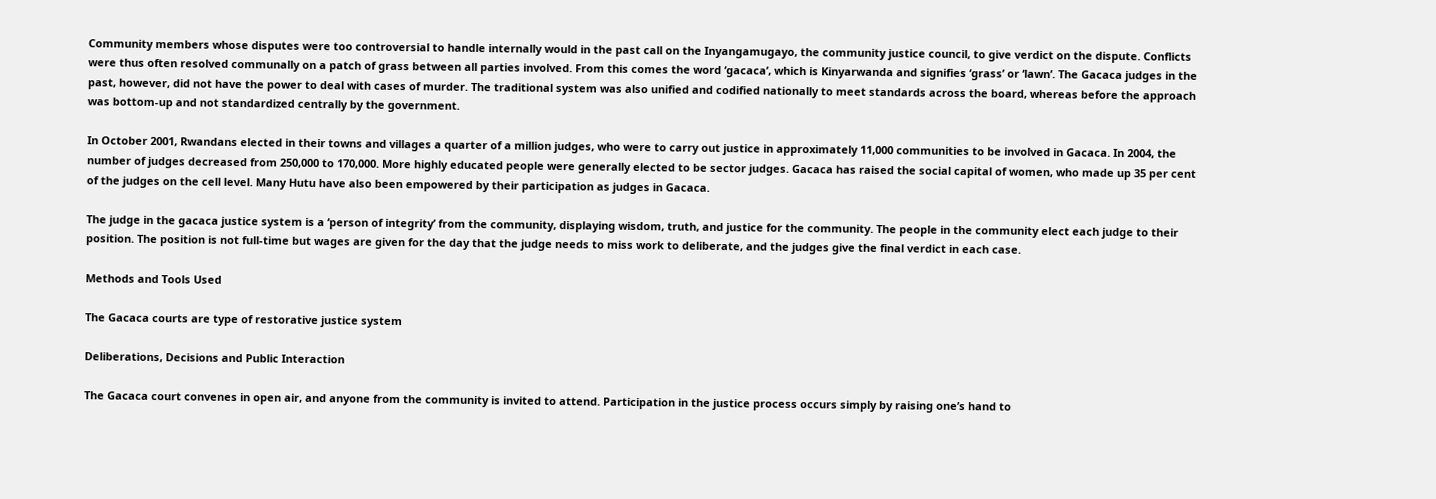Community members whose disputes were too controversial to handle internally would in the past call on the Inyangamugayo, the community justice council, to give verdict on the dispute. Conflicts were thus often resolved communally on a patch of grass between all parties involved. From this comes the word ‘gacaca’, which is Kinyarwanda and signifies ‘grass’ or ‘lawn’. The Gacaca judges in the past, however, did not have the power to deal with cases of murder. The traditional system was also unified and codified nationally to meet standards across the board, whereas before the approach was bottom-up and not standardized centrally by the government.

In October 2001, Rwandans elected in their towns and villages a quarter of a million judges, who were to carry out justice in approximately 11,000 communities to be involved in Gacaca. In 2004, the number of judges decreased from 250,000 to 170,000. More highly educated people were generally elected to be sector judges. Gacaca has raised the social capital of women, who made up 35 per cent of the judges on the cell level. Many Hutu have also been empowered by their participation as judges in Gacaca.

The judge in the gacaca justice system is a ‘person of integrity’ from the community, displaying wisdom, truth, and justice for the community. The people in the community elect each judge to their position. The position is not full-time but wages are given for the day that the judge needs to miss work to deliberate, and the judges give the final verdict in each case.

Methods and Tools Used

The Gacaca courts are type of restorative justice system

Deliberations, Decisions and Public Interaction

The Gacaca court convenes in open air, and anyone from the community is invited to attend. Participation in the justice process occurs simply by raising one’s hand to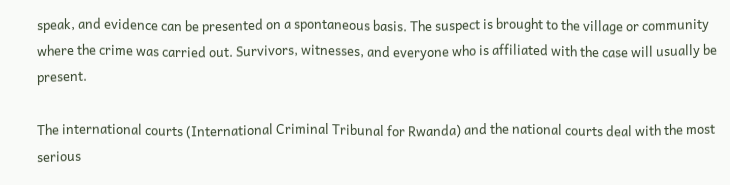speak, and evidence can be presented on a spontaneous basis. The suspect is brought to the village or community where the crime was carried out. Survivors, witnesses, and everyone who is affiliated with the case will usually be present.

The international courts (International Criminal Tribunal for Rwanda) and the national courts deal with the most serious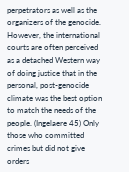perpetrators as well as the organizers of the genocide. However, the international courts are often perceived as a detached Western way of doing justice that in the personal, post-genocide climate was the best option to match the needs of the people. (Ingelaere 45) Only those who committed crimes but did not give orders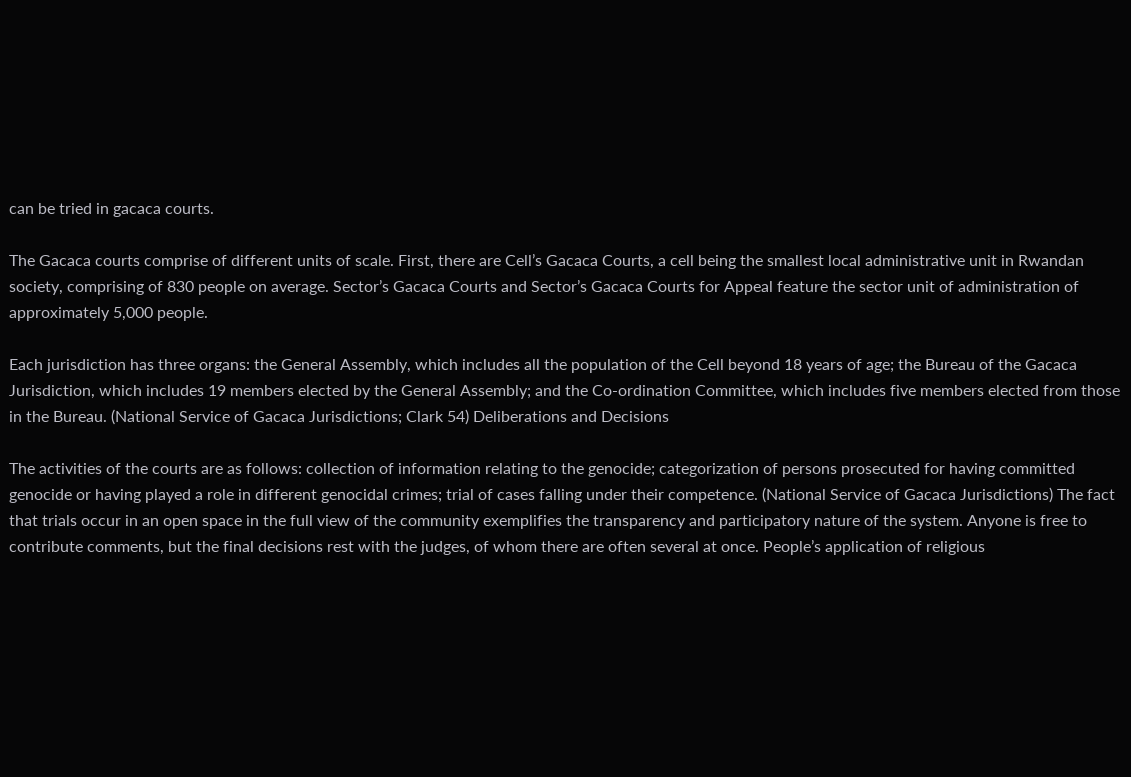can be tried in gacaca courts.

The Gacaca courts comprise of different units of scale. First, there are Cell’s Gacaca Courts, a cell being the smallest local administrative unit in Rwandan society, comprising of 830 people on average. Sector’s Gacaca Courts and Sector’s Gacaca Courts for Appeal feature the sector unit of administration of approximately 5,000 people.

Each jurisdiction has three organs: the General Assembly, which includes all the population of the Cell beyond 18 years of age; the Bureau of the Gacaca Jurisdiction, which includes 19 members elected by the General Assembly; and the Co-ordination Committee, which includes five members elected from those in the Bureau. (National Service of Gacaca Jurisdictions; Clark 54) Deliberations and Decisions

The activities of the courts are as follows: collection of information relating to the genocide; categorization of persons prosecuted for having committed genocide or having played a role in different genocidal crimes; trial of cases falling under their competence. (National Service of Gacaca Jurisdictions) The fact that trials occur in an open space in the full view of the community exemplifies the transparency and participatory nature of the system. Anyone is free to contribute comments, but the final decisions rest with the judges, of whom there are often several at once. People’s application of religious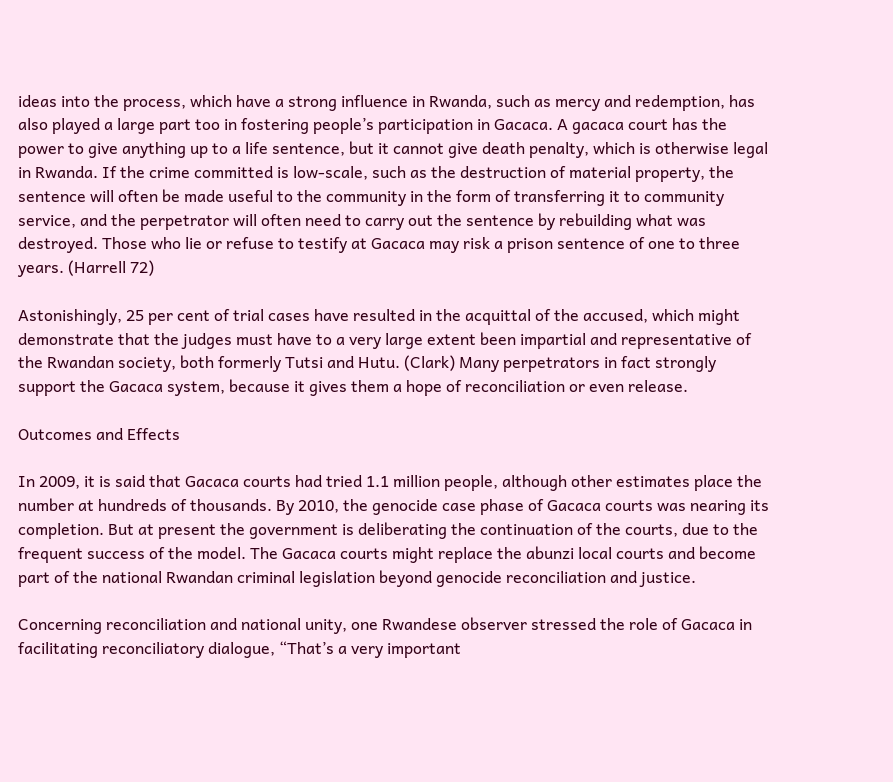ideas into the process, which have a strong influence in Rwanda, such as mercy and redemption, has also played a large part too in fostering people’s participation in Gacaca. A gacaca court has the power to give anything up to a life sentence, but it cannot give death penalty, which is otherwise legal in Rwanda. If the crime committed is low-scale, such as the destruction of material property, the sentence will often be made useful to the community in the form of transferring it to community service, and the perpetrator will often need to carry out the sentence by rebuilding what was destroyed. Those who lie or refuse to testify at Gacaca may risk a prison sentence of one to three years. (Harrell 72)

Astonishingly, 25 per cent of trial cases have resulted in the acquittal of the accused, which might demonstrate that the judges must have to a very large extent been impartial and representative of the Rwandan society, both formerly Tutsi and Hutu. (Clark) Many perpetrators in fact strongly support the Gacaca system, because it gives them a hope of reconciliation or even release.

Outcomes and Effects

In 2009, it is said that Gacaca courts had tried 1.1 million people, although other estimates place the number at hundreds of thousands. By 2010, the genocide case phase of Gacaca courts was nearing its completion. But at present the government is deliberating the continuation of the courts, due to the frequent success of the model. The Gacaca courts might replace the abunzi local courts and become part of the national Rwandan criminal legislation beyond genocide reconciliation and justice.

Concerning reconciliation and national unity, one Rwandese observer stressed the role of Gacaca in facilitating reconciliatory dialogue, “That’s a very important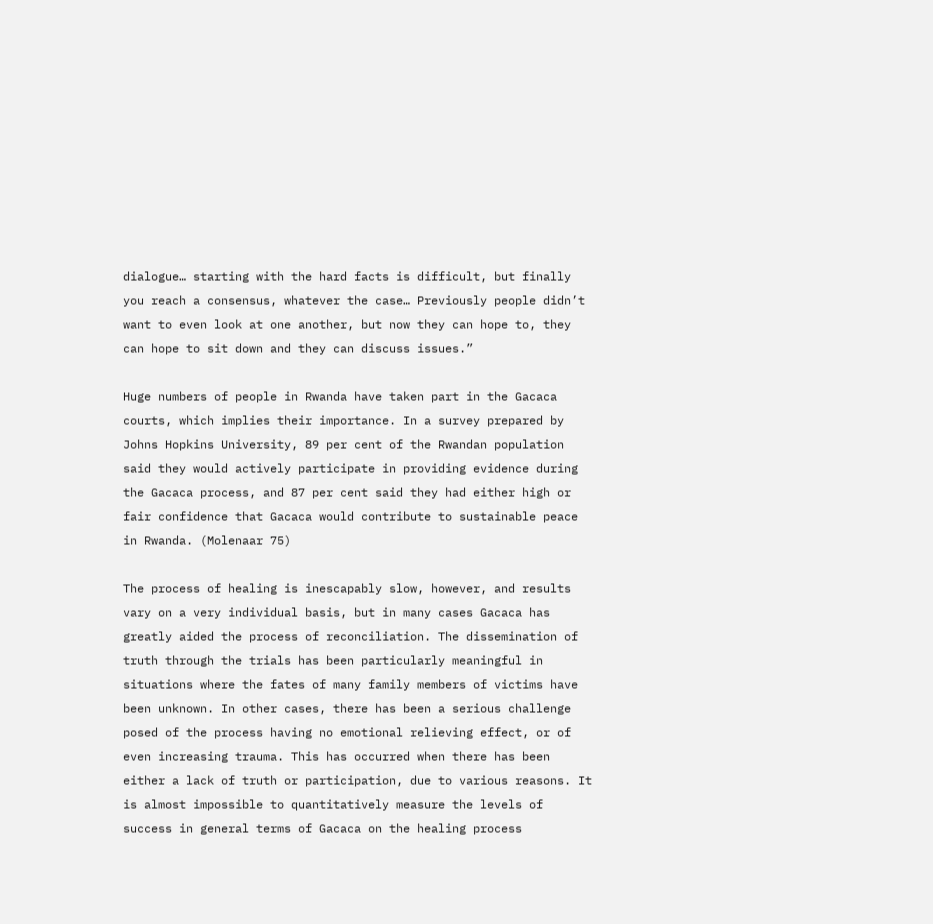dialogue… starting with the hard facts is difficult, but finally you reach a consensus, whatever the case… Previously people didn’t want to even look at one another, but now they can hope to, they can hope to sit down and they can discuss issues.”

Huge numbers of people in Rwanda have taken part in the Gacaca courts, which implies their importance. In a survey prepared by Johns Hopkins University, 89 per cent of the Rwandan population said they would actively participate in providing evidence during the Gacaca process, and 87 per cent said they had either high or fair confidence that Gacaca would contribute to sustainable peace in Rwanda. (Molenaar 75)

The process of healing is inescapably slow, however, and results vary on a very individual basis, but in many cases Gacaca has greatly aided the process of reconciliation. The dissemination of truth through the trials has been particularly meaningful in situations where the fates of many family members of victims have been unknown. In other cases, there has been a serious challenge posed of the process having no emotional relieving effect, or of even increasing trauma. This has occurred when there has been either a lack of truth or participation, due to various reasons. It is almost impossible to quantitatively measure the levels of success in general terms of Gacaca on the healing process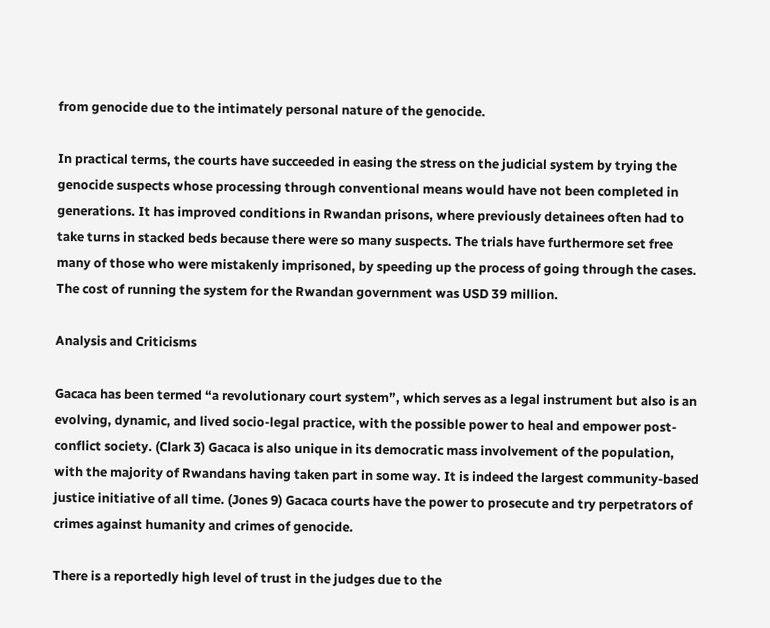from genocide due to the intimately personal nature of the genocide.

In practical terms, the courts have succeeded in easing the stress on the judicial system by trying the genocide suspects whose processing through conventional means would have not been completed in generations. It has improved conditions in Rwandan prisons, where previously detainees often had to take turns in stacked beds because there were so many suspects. The trials have furthermore set free many of those who were mistakenly imprisoned, by speeding up the process of going through the cases. The cost of running the system for the Rwandan government was USD 39 million.

Analysis and Criticisms

Gacaca has been termed “a revolutionary court system”, which serves as a legal instrument but also is an evolving, dynamic, and lived socio-legal practice, with the possible power to heal and empower post-conflict society. (Clark 3) Gacaca is also unique in its democratic mass involvement of the population, with the majority of Rwandans having taken part in some way. It is indeed the largest community-based justice initiative of all time. (Jones 9) Gacaca courts have the power to prosecute and try perpetrators of crimes against humanity and crimes of genocide.

There is a reportedly high level of trust in the judges due to the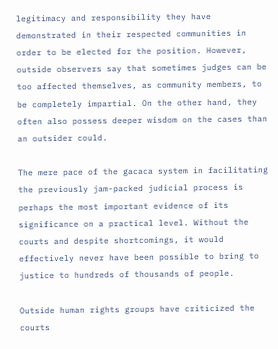legitimacy and responsibility they have demonstrated in their respected communities in order to be elected for the position. However, outside observers say that sometimes judges can be too affected themselves, as community members, to be completely impartial. On the other hand, they often also possess deeper wisdom on the cases than an outsider could.

The mere pace of the gacaca system in facilitating the previously jam-packed judicial process is perhaps the most important evidence of its significance on a practical level. Without the courts and despite shortcomings, it would effectively never have been possible to bring to justice to hundreds of thousands of people.

Outside human rights groups have criticized the courts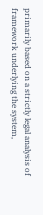primarily based on a strictly legal analysis of framework underlying the system,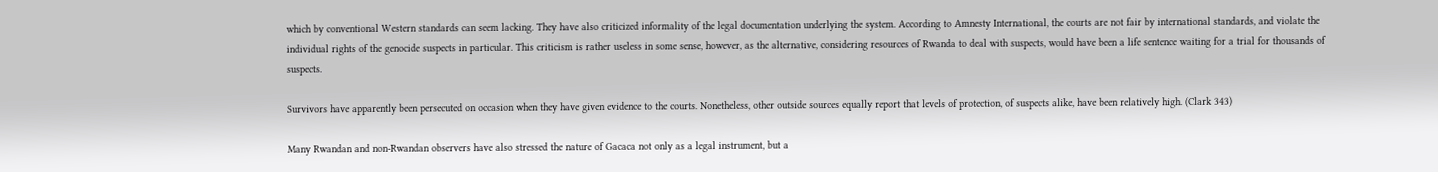which by conventional Western standards can seem lacking. They have also criticized informality of the legal documentation underlying the system. According to Amnesty International, the courts are not fair by international standards, and violate the individual rights of the genocide suspects in particular. This criticism is rather useless in some sense, however, as the alternative, considering resources of Rwanda to deal with suspects, would have been a life sentence waiting for a trial for thousands of suspects.

Survivors have apparently been persecuted on occasion when they have given evidence to the courts. Nonetheless, other outside sources equally report that levels of protection, of suspects alike, have been relatively high. (Clark 343)

Many Rwandan and non-Rwandan observers have also stressed the nature of Gacaca not only as a legal instrument, but a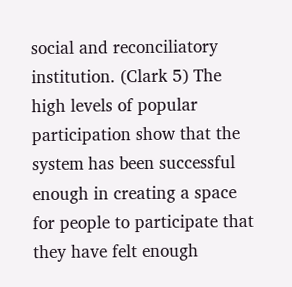social and reconciliatory institution. (Clark 5) The high levels of popular participation show that the system has been successful enough in creating a space for people to participate that they have felt enough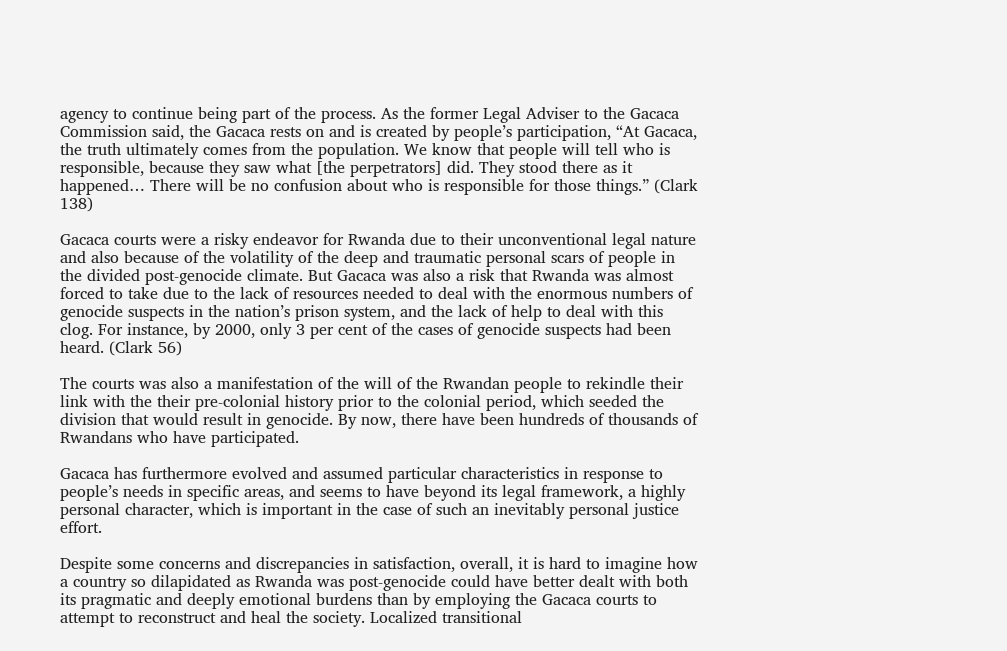agency to continue being part of the process. As the former Legal Adviser to the Gacaca Commission said, the Gacaca rests on and is created by people’s participation, “At Gacaca, the truth ultimately comes from the population. We know that people will tell who is responsible, because they saw what [the perpetrators] did. They stood there as it happened… There will be no confusion about who is responsible for those things.” (Clark 138)

Gacaca courts were a risky endeavor for Rwanda due to their unconventional legal nature and also because of the volatility of the deep and traumatic personal scars of people in the divided post-genocide climate. But Gacaca was also a risk that Rwanda was almost forced to take due to the lack of resources needed to deal with the enormous numbers of genocide suspects in the nation’s prison system, and the lack of help to deal with this clog. For instance, by 2000, only 3 per cent of the cases of genocide suspects had been heard. (Clark 56)

The courts was also a manifestation of the will of the Rwandan people to rekindle their link with the their pre-colonial history prior to the colonial period, which seeded the division that would result in genocide. By now, there have been hundreds of thousands of Rwandans who have participated.

Gacaca has furthermore evolved and assumed particular characteristics in response to people’s needs in specific areas, and seems to have beyond its legal framework, a highly personal character, which is important in the case of such an inevitably personal justice effort.

Despite some concerns and discrepancies in satisfaction, overall, it is hard to imagine how a country so dilapidated as Rwanda was post-genocide could have better dealt with both its pragmatic and deeply emotional burdens than by employing the Gacaca courts to attempt to reconstruct and heal the society. Localized transitional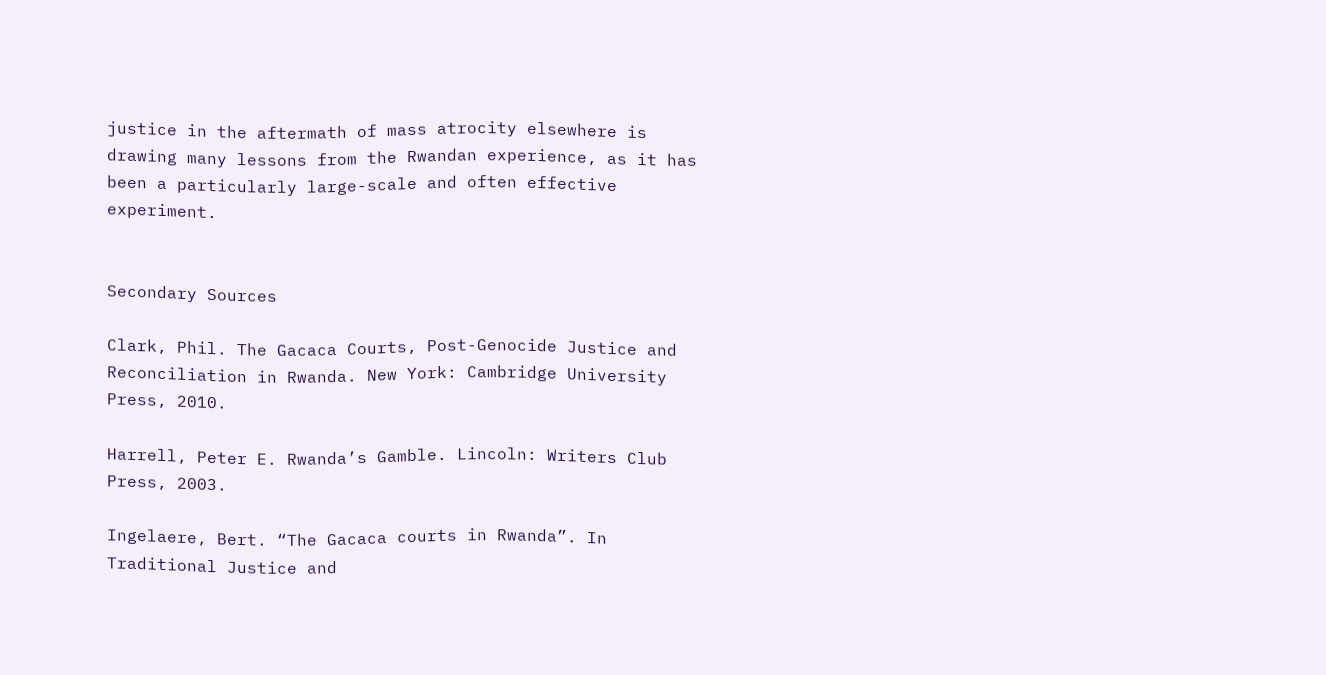justice in the aftermath of mass atrocity elsewhere is drawing many lessons from the Rwandan experience, as it has been a particularly large-scale and often effective experiment.


Secondary Sources

Clark, Phil. The Gacaca Courts, Post-Genocide Justice and Reconciliation in Rwanda. New York: Cambridge University Press, 2010.

Harrell, Peter E. Rwanda’s Gamble. Lincoln: Writers Club Press, 2003.

Ingelaere, Bert. “The Gacaca courts in Rwanda”. In Traditional Justice and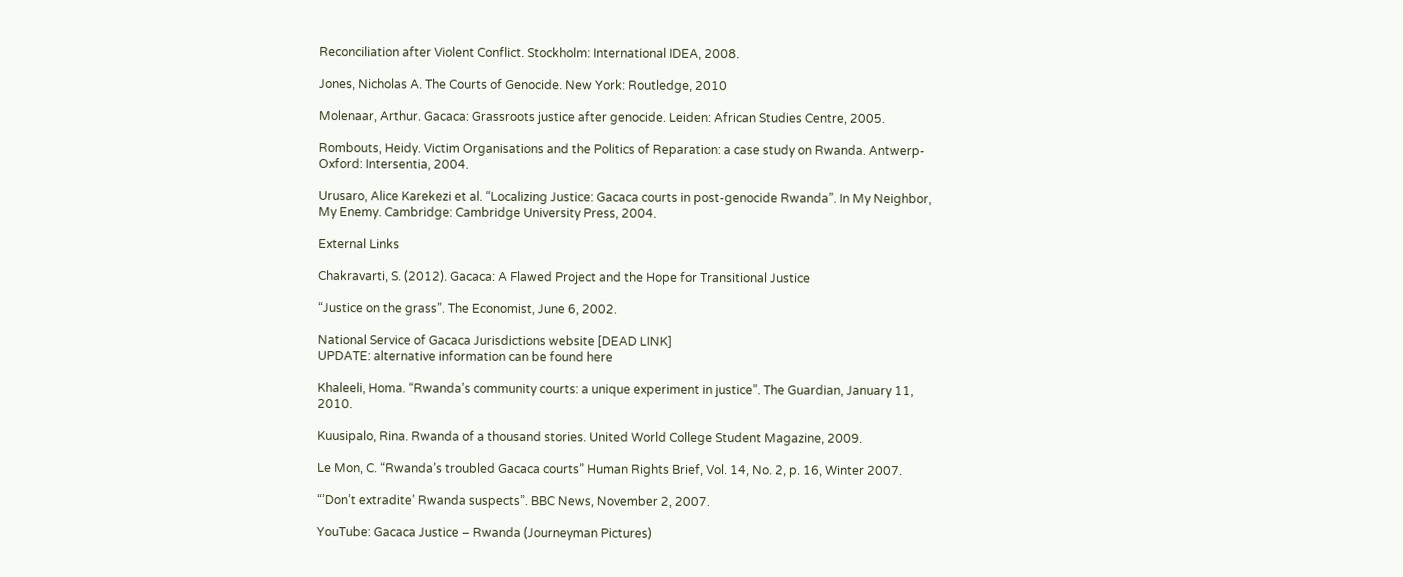Reconciliation after Violent Conflict. Stockholm: International IDEA, 2008.

Jones, Nicholas A. The Courts of Genocide. New York: Routledge, 2010

Molenaar, Arthur. Gacaca: Grassroots justice after genocide. Leiden: African Studies Centre, 2005.

Rombouts, Heidy. Victim Organisations and the Politics of Reparation: a case study on Rwanda. Antwerp-Oxford: Intersentia, 2004.

Urusaro, Alice Karekezi et al. “Localizing Justice: Gacaca courts in post-genocide Rwanda”. In My Neighbor, My Enemy. Cambridge: Cambridge University Press, 2004.

External Links

Chakravarti, S. (2012). Gacaca: A Flawed Project and the Hope for Transitional Justice

“Justice on the grass”. The Economist, June 6, 2002.

National Service of Gacaca Jurisdictions website [DEAD LINK]
UPDATE: alternative information can be found here

Khaleeli, Homa. “Rwanda’s community courts: a unique experiment in justice”. The Guardian, January 11, 2010.

Kuusipalo, Rina. Rwanda of a thousand stories. United World College Student Magazine, 2009.

Le Mon, C. “Rwanda’s troubled Gacaca courts” Human Rights Brief, Vol. 14, No. 2, p. 16, Winter 2007.

“’Don’t extradite’ Rwanda suspects”. BBC News, November 2, 2007.

YouTube: Gacaca Justice – Rwanda (Journeyman Pictures)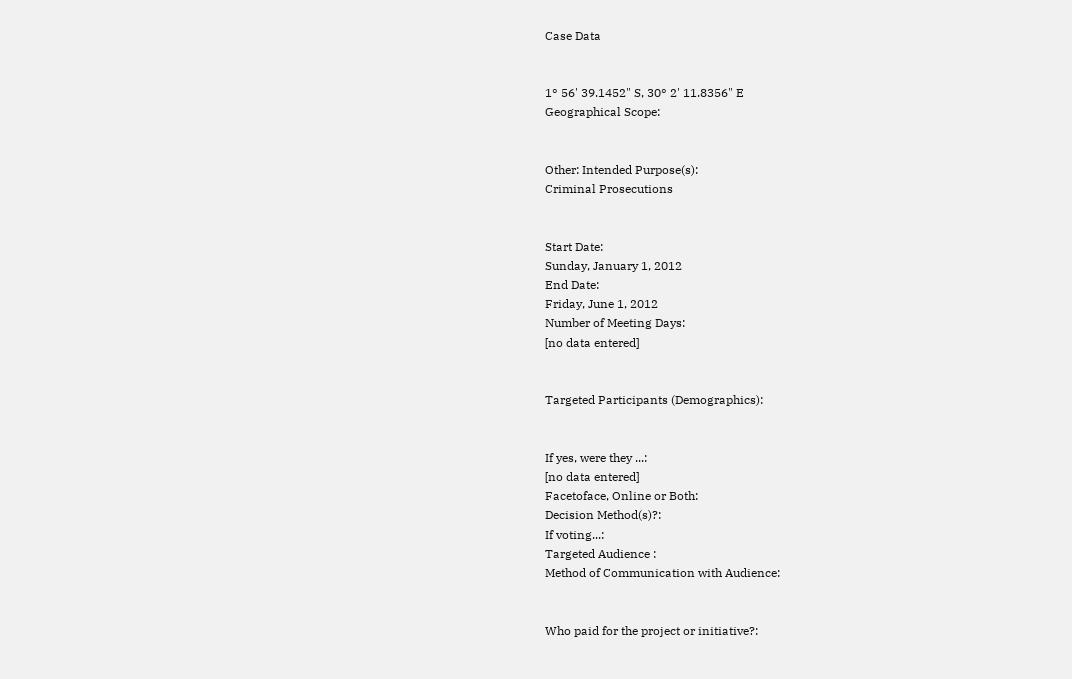Case Data


1° 56' 39.1452" S, 30° 2' 11.8356" E
Geographical Scope:


Other: Intended Purpose(s):
Criminal Prosecutions


Start Date:
Sunday, January 1, 2012
End Date:
Friday, June 1, 2012
Number of Meeting Days:
[no data entered]


Targeted Participants (Demographics):


If yes, were they ...:
[no data entered]
Facetoface, Online or Both:
Decision Method(s)?:
If voting...:
Targeted Audience :
Method of Communication with Audience:


Who paid for the project or initiative?: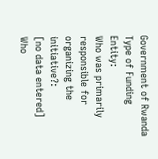Government of Rwanda
Type of Funding Entity:
Who was primarily responsible for organizing the initiative?:
[no data entered]
Who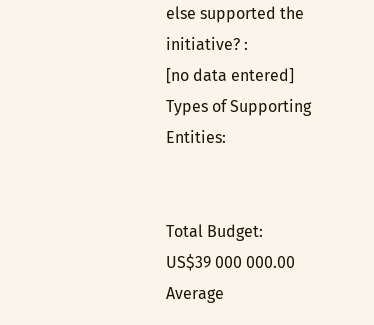else supported the initiative? :
[no data entered]
Types of Supporting Entities:


Total Budget:
US$39 000 000.00
Average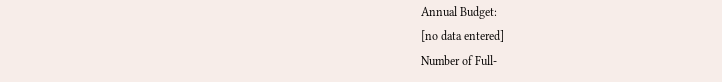Annual Budget:
[no data entered]
Number of Full-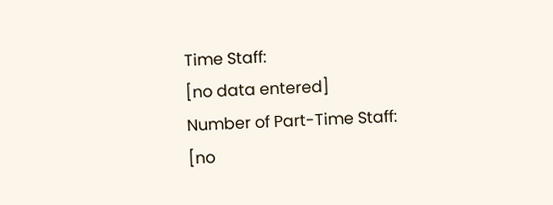Time Staff:
[no data entered]
Number of Part-Time Staff:
[no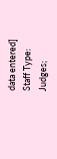data entered]
Staff Type:
Judges;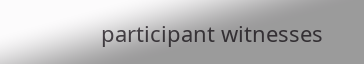participant witnesses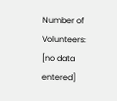Number of Volunteers:
[no data entered]